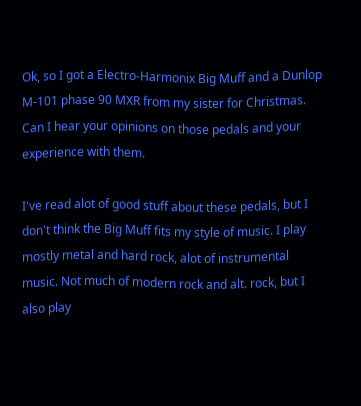Ok, so I got a Electro-Harmonix Big Muff and a Dunlop M-101 phase 90 MXR from my sister for Christmas. Can I hear your opinions on those pedals and your experience with them.

I've read alot of good stuff about these pedals, but I don't think the Big Muff fits my style of music. I play mostly metal and hard rock, alot of instrumental music. Not much of modern rock and alt. rock, but I also play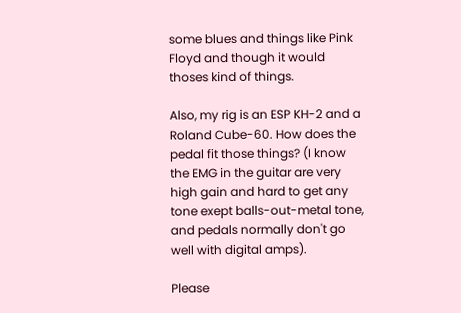some blues and things like Pink Floyd and though it would thoses kind of things.

Also, my rig is an ESP KH-2 and a Roland Cube-60. How does the pedal fit those things? (I know the EMG in the guitar are very high gain and hard to get any tone exept balls-out-metal tone, and pedals normally don't go well with digital amps).

Please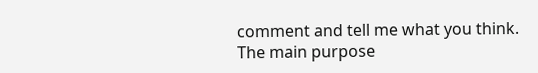comment and tell me what you think.
The main purpose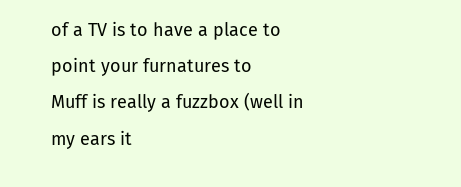of a TV is to have a place to point your furnatures to
Muff is really a fuzzbox (well in my ears it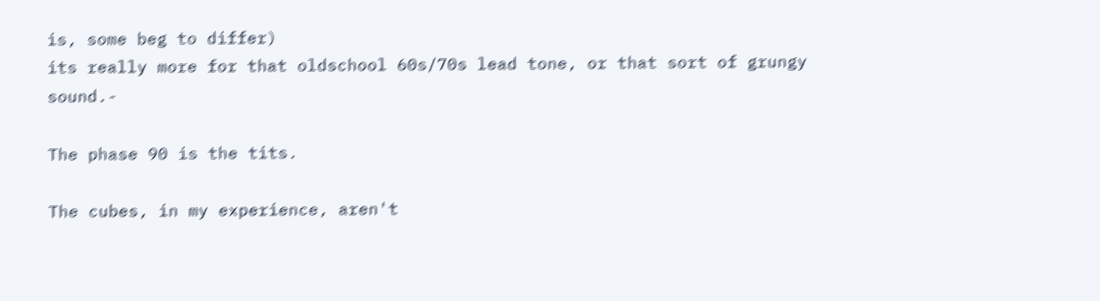is, some beg to differ)
its really more for that oldschool 60s/70s lead tone, or that sort of grungy sound.-

The phase 90 is the tits.

The cubes, in my experience, aren't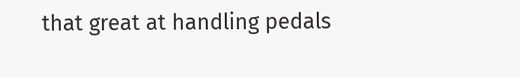that great at handling pedals